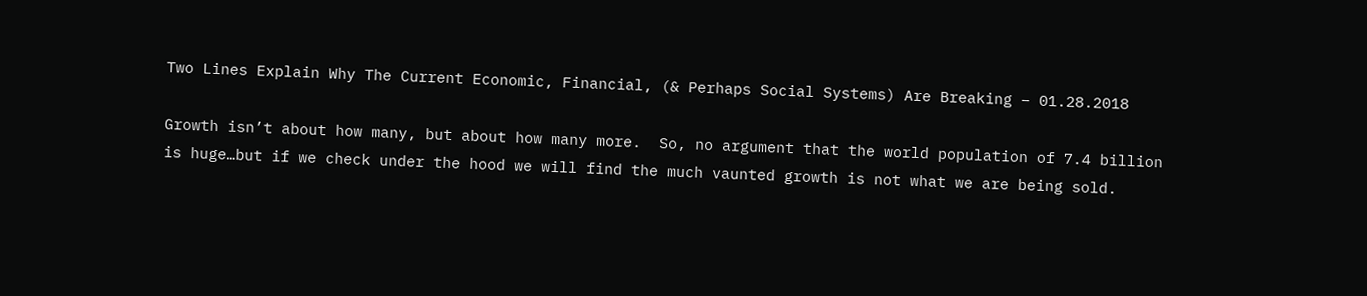Two Lines Explain Why The Current Economic, Financial, (& Perhaps Social Systems) Are Breaking – 01.28.2018

Growth isn’t about how many, but about how many more.  So, no argument that the world population of 7.4 billion is huge…but if we check under the hood we will find the much vaunted growth is not what we are being sold.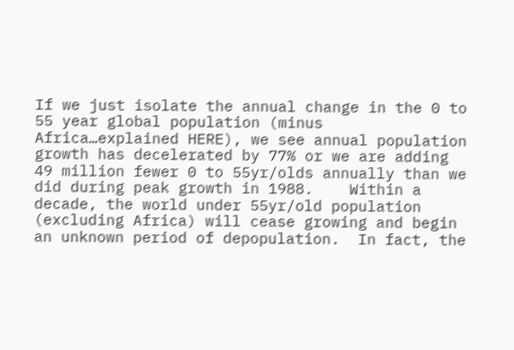If we just isolate the annual change in the 0 to 55 year global population (minus Africa…explained HERE), we see annual population growth has decelerated by 77% or we are adding 49 million fewer 0 to 55yr/olds annually than we did during peak growth in 1988.    Within a decade, the world under 55yr/old population (excluding Africa) will cease growing and begin an unknown period of depopulation.  In fact, the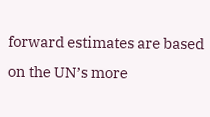forward estimates are based on the UN’s more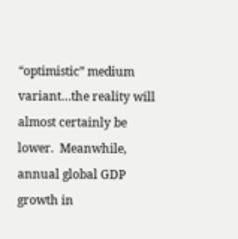“optimistic” medium variant…the reality will almost certainly be lower.  Meanwhile, annual global GDP growth in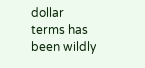dollar terms has been wildly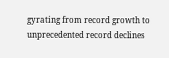gyrating from record growth to unprecedented record declines